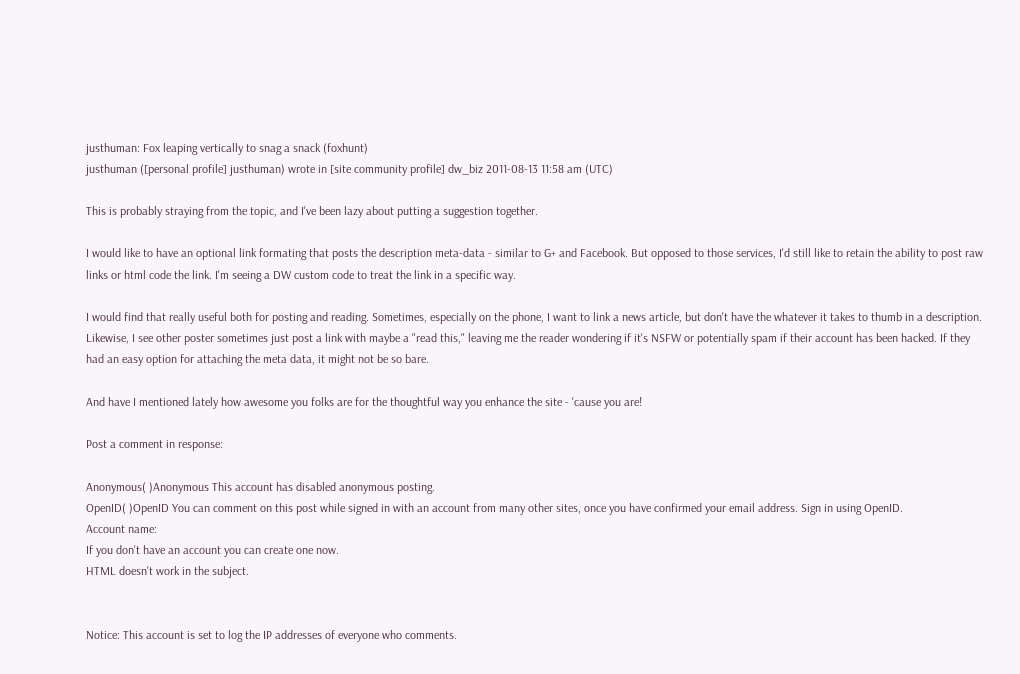justhuman: Fox leaping vertically to snag a snack (foxhunt)
justhuman ([personal profile] justhuman) wrote in [site community profile] dw_biz 2011-08-13 11:58 am (UTC)

This is probably straying from the topic, and I've been lazy about putting a suggestion together.

I would like to have an optional link formating that posts the description meta-data - similar to G+ and Facebook. But opposed to those services, I'd still like to retain the ability to post raw links or html code the link. I'm seeing a DW custom code to treat the link in a specific way.

I would find that really useful both for posting and reading. Sometimes, especially on the phone, I want to link a news article, but don't have the whatever it takes to thumb in a description. Likewise, I see other poster sometimes just post a link with maybe a "read this," leaving me the reader wondering if it's NSFW or potentially spam if their account has been hacked. If they had an easy option for attaching the meta data, it might not be so bare.

And have I mentioned lately how awesome you folks are for the thoughtful way you enhance the site - 'cause you are!

Post a comment in response:

Anonymous( )Anonymous This account has disabled anonymous posting.
OpenID( )OpenID You can comment on this post while signed in with an account from many other sites, once you have confirmed your email address. Sign in using OpenID.
Account name:
If you don't have an account you can create one now.
HTML doesn't work in the subject.


Notice: This account is set to log the IP addresses of everyone who comments.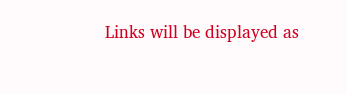Links will be displayed as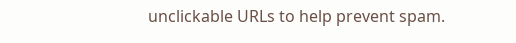unclickable URLs to help prevent spam.